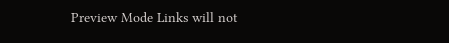Preview Mode Links will not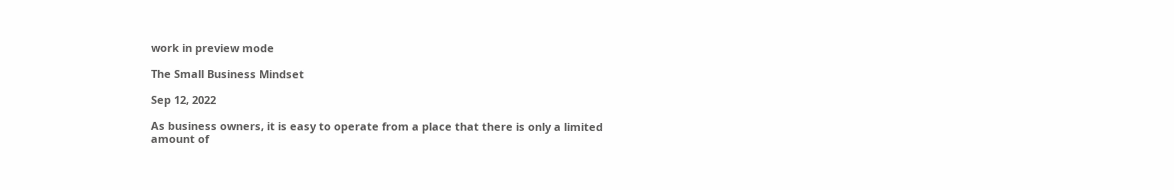work in preview mode

The Small Business Mindset

Sep 12, 2022

As business owners, it is easy to operate from a place that there is only a limited amount of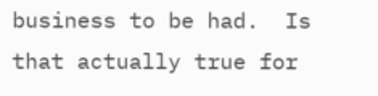business to be had.  Is that actually true for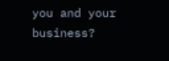you and your business?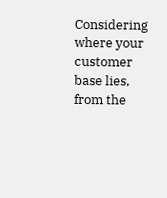Considering where your customer base lies, from the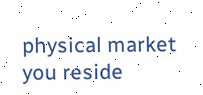physical market you reside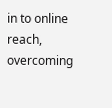in to online reach, overcoming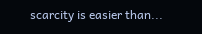scarcity is easier than...